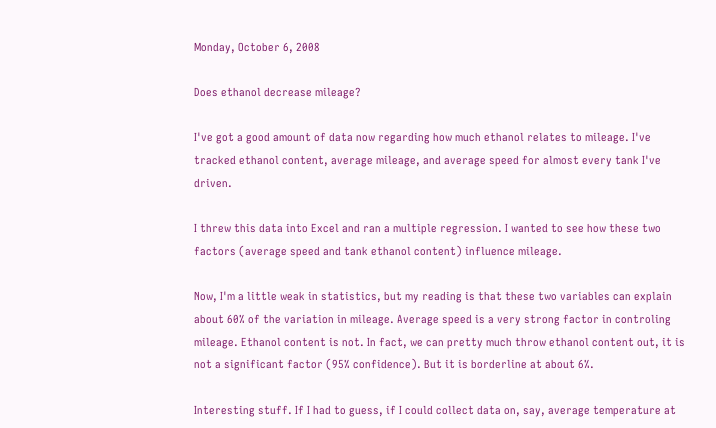Monday, October 6, 2008

Does ethanol decrease mileage?

I've got a good amount of data now regarding how much ethanol relates to mileage. I've tracked ethanol content, average mileage, and average speed for almost every tank I've driven.

I threw this data into Excel and ran a multiple regression. I wanted to see how these two factors (average speed and tank ethanol content) influence mileage.

Now, I'm a little weak in statistics, but my reading is that these two variables can explain about 60% of the variation in mileage. Average speed is a very strong factor in controling mileage. Ethanol content is not. In fact, we can pretty much throw ethanol content out, it is not a significant factor (95% confidence). But it is borderline at about 6%.

Interesting stuff. If I had to guess, if I could collect data on, say, average temperature at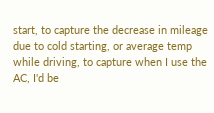start, to capture the decrease in mileage due to cold starting, or average temp while driving, to capture when I use the AC, I'd be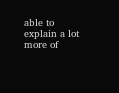able to explain a lot more of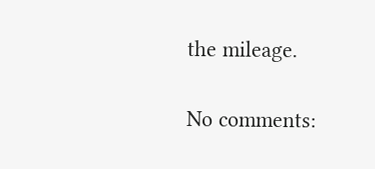the mileage.

No comments: